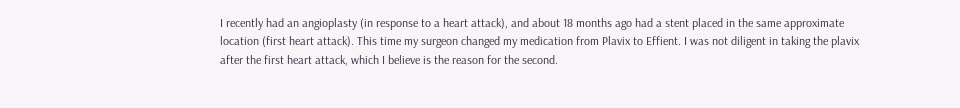I recently had an angioplasty (in response to a heart attack), and about 18 months ago had a stent placed in the same approximate location (first heart attack). This time my surgeon changed my medication from Plavix to Effient. I was not diligent in taking the plavix after the first heart attack, which I believe is the reason for the second.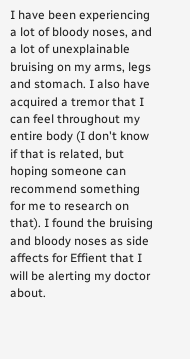I have been experiencing a lot of bloody noses, and a lot of unexplainable bruising on my arms, legs and stomach. I also have acquired a tremor that I can feel throughout my entire body (I don't know if that is related, but hoping someone can recommend something for me to research on that). I found the bruising and bloody noses as side affects for Effient that I will be alerting my doctor about.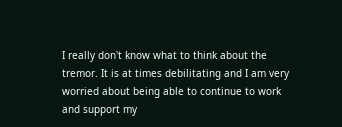I really don't know what to think about the tremor. It is at times debilitating and I am very worried about being able to continue to work and support my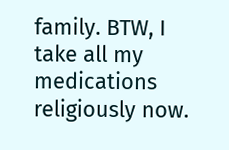family. BTW, I take all my medications religiously now.